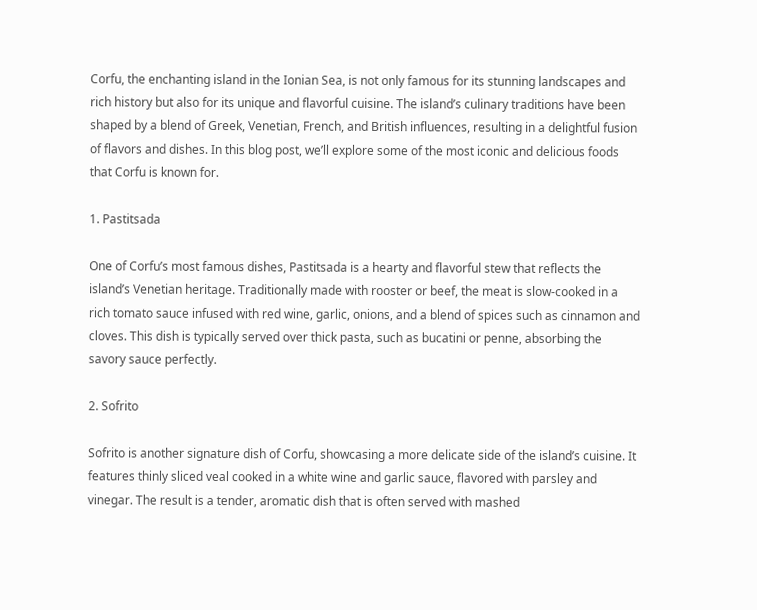Corfu, the enchanting island in the Ionian Sea, is not only famous for its stunning landscapes and rich history but also for its unique and flavorful cuisine. The island’s culinary traditions have been shaped by a blend of Greek, Venetian, French, and British influences, resulting in a delightful fusion of flavors and dishes. In this blog post, we’ll explore some of the most iconic and delicious foods that Corfu is known for.

1. Pastitsada

One of Corfu’s most famous dishes, Pastitsada is a hearty and flavorful stew that reflects the island’s Venetian heritage. Traditionally made with rooster or beef, the meat is slow-cooked in a rich tomato sauce infused with red wine, garlic, onions, and a blend of spices such as cinnamon and cloves. This dish is typically served over thick pasta, such as bucatini or penne, absorbing the savory sauce perfectly.

2. Sofrito

Sofrito is another signature dish of Corfu, showcasing a more delicate side of the island’s cuisine. It features thinly sliced veal cooked in a white wine and garlic sauce, flavored with parsley and vinegar. The result is a tender, aromatic dish that is often served with mashed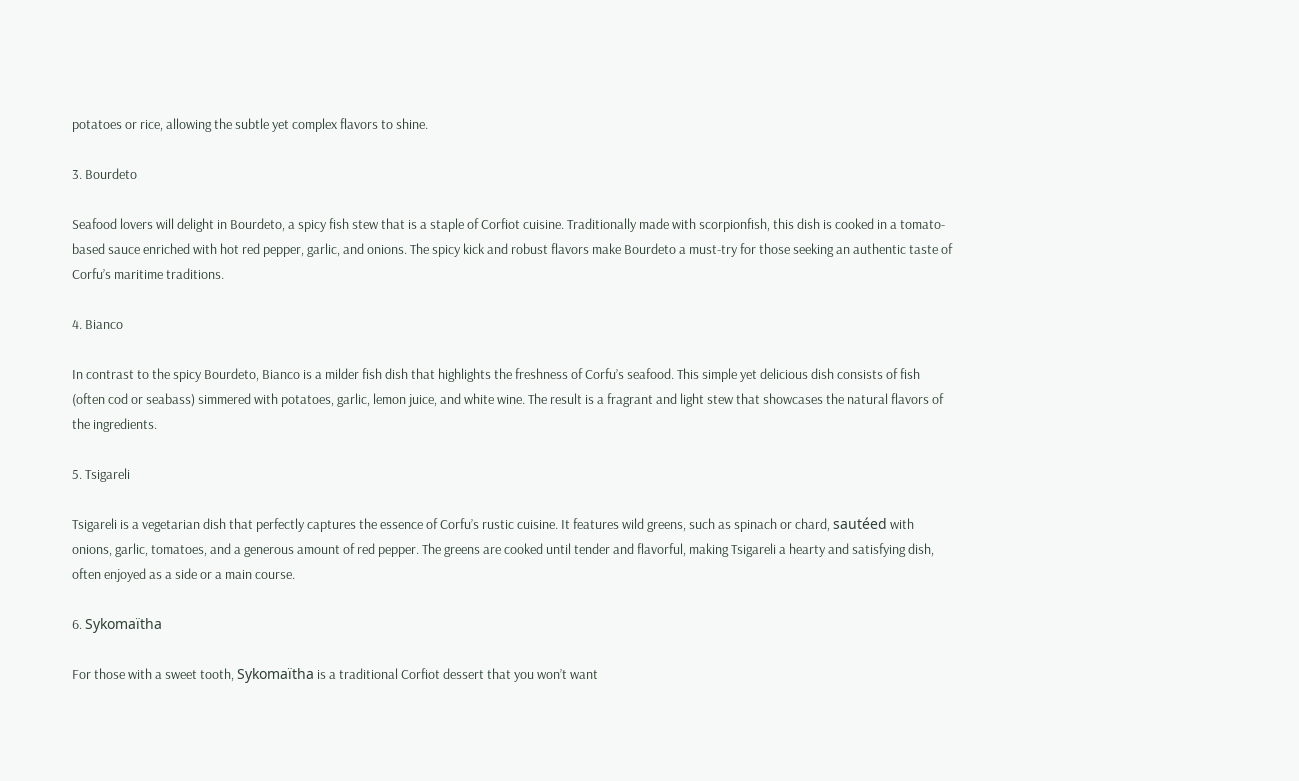potatoes or rice, allowing the subtle yet complex flavors to shine.

3. Bourdeto

Seafood lovers will delight in Bourdeto, a spicy fish stew that is a staple of Corfiot cuisine. Traditionally made with scorpionfish, this dish is cooked in a tomato-based sauce enriched with hot red pepper, garlic, and onions. The spicy kick and robust flavors make Bourdeto a must-try for those seeking an authentic taste of Corfu’s maritime traditions.

4. Bianco

In contrast to the spicy Bourdeto, Bianco is a milder fish dish that highlights the freshness of Corfu’s seafood. This simple yet delicious dish consists of fish (often cod or seabass) simmered with potatoes, garlic, lemon juice, and white wine. The result is a fragrant and light stew that showcases the natural flavors of the ingredients.

5. Tsigareli

Tsigareli is a vegetarian dish that perfectly captures the essence of Corfu’s rustic cuisine. It features wild greens, such as spinach or chard, sautéed with onions, garlic, tomatoes, and a generous amount of red pepper. The greens are cooked until tender and flavorful, making Tsigareli a hearty and satisfying dish, often enjoyed as a side or a main course.

6. Sykomaïtha

For those with a sweet tooth, Sykomaïtha is a traditional Corfiot dessert that you won’t want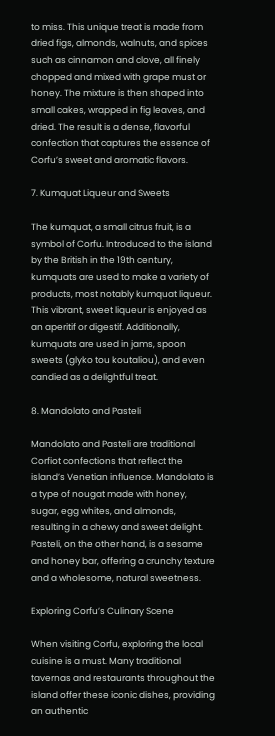to miss. This unique treat is made from dried figs, almonds, walnuts, and spices such as cinnamon and clove, all finely chopped and mixed with grape must or honey. The mixture is then shaped into small cakes, wrapped in fig leaves, and dried. The result is a dense, flavorful confection that captures the essence of Corfu’s sweet and aromatic flavors.

7. Kumquat Liqueur and Sweets

The kumquat, a small citrus fruit, is a symbol of Corfu. Introduced to the island by the British in the 19th century, kumquats are used to make a variety of products, most notably kumquat liqueur. This vibrant, sweet liqueur is enjoyed as an aperitif or digestif. Additionally, kumquats are used in jams, spoon sweets (glyko tou koutaliou), and even candied as a delightful treat.

8. Mandolato and Pasteli

Mandolato and Pasteli are traditional Corfiot confections that reflect the island’s Venetian influence. Mandolato is a type of nougat made with honey, sugar, egg whites, and almonds, resulting in a chewy and sweet delight. Pasteli, on the other hand, is a sesame and honey bar, offering a crunchy texture and a wholesome, natural sweetness.

Exploring Corfu’s Culinary Scene

When visiting Corfu, exploring the local cuisine is a must. Many traditional tavernas and restaurants throughout the island offer these iconic dishes, providing an authentic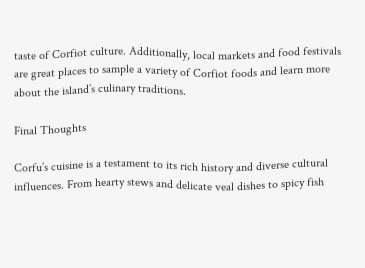taste of Corfiot culture. Additionally, local markets and food festivals are great places to sample a variety of Corfiot foods and learn more about the island’s culinary traditions.

Final Thoughts

Corfu’s cuisine is a testament to its rich history and diverse cultural influences. From hearty stews and delicate veal dishes to spicy fish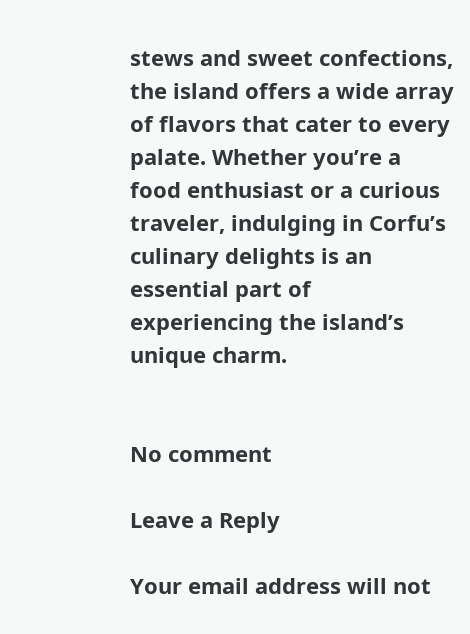stews and sweet confections, the island offers a wide array of flavors that cater to every palate. Whether you’re a food enthusiast or a curious traveler, indulging in Corfu’s culinary delights is an essential part of experiencing the island’s unique charm.


No comment

Leave a Reply

Your email address will not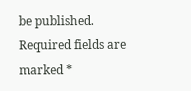be published. Required fields are marked *